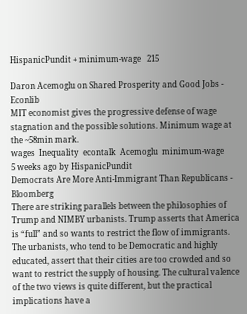HispanicPundit + minimum-wage   215

Daron Acemoglu on Shared Prosperity and Good Jobs - Econlib
MIT economist gives the progressive defense of wage stagnation and the possible solutions. Minimum wage at the ~58min mark.
wages  Inequality  econtalk  Acemoglu  minimum-wage
5 weeks ago by HispanicPundit
Democrats Are More Anti-Immigrant Than Republicans - Bloomberg
There are striking parallels between the philosophies of Trump and NIMBY urbanists. Trump asserts that America is “full” and so wants to restrict the flow of immigrants. The urbanists, who tend to be Democratic and highly educated, assert that their cities are too crowded and so want to restrict the supply of housing. The cultural valence of the two views is quite different, but the practical implications have a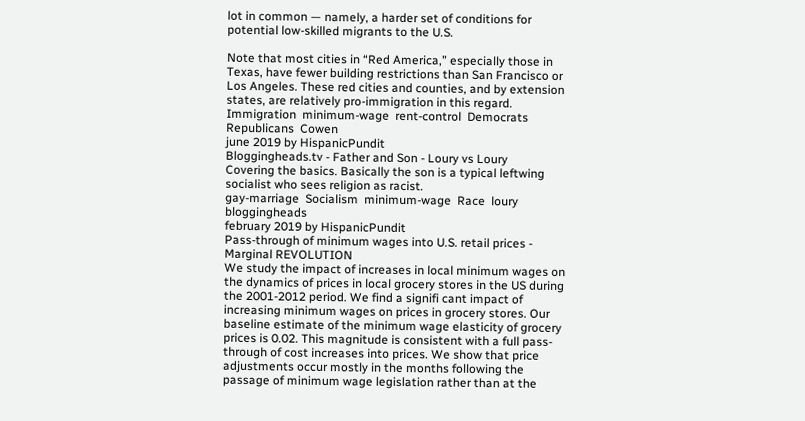lot in common — namely, a harder set of conditions for potential low-skilled migrants to the U.S.

Note that most cities in “Red America,” especially those in Texas, have fewer building restrictions than San Francisco or Los Angeles. These red cities and counties, and by extension states, are relatively pro-immigration in this regard.
Immigration  minimum-wage  rent-control  Democrats  Republicans  Cowen
june 2019 by HispanicPundit
Bloggingheads.tv - Father and Son - Loury vs Loury
Covering the basics. Basically the son is a typical leftwing socialist who sees religion as racist.
gay-marriage  Socialism  minimum-wage  Race  loury  bloggingheads
february 2019 by HispanicPundit
Pass-through of minimum wages into U.S. retail prices - Marginal REVOLUTION
We study the impact of increases in local minimum wages on the dynamics of prices in local grocery stores in the US during the 2001-2012 period. We find a signifi cant impact of increasing minimum wages on prices in grocery stores. Our baseline estimate of the minimum wage elasticity of grocery prices is 0.02. This magnitude is consistent with a full pass-through of cost increases into prices. We show that price adjustments occur mostly in the months following the passage of minimum wage legislation rather than at the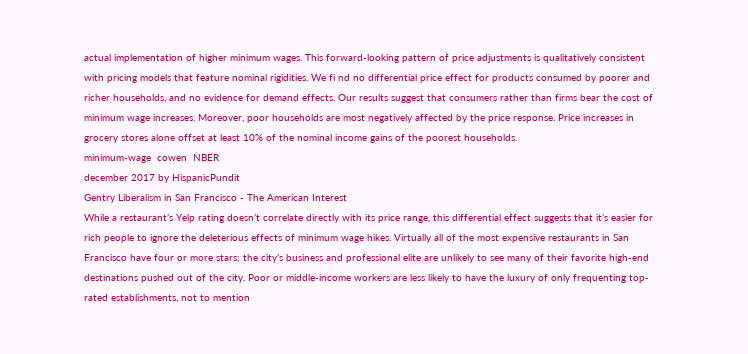actual implementation of higher minimum wages. This forward-looking pattern of price adjustments is qualitatively consistent with pricing models that feature nominal rigidities. We fi nd no differential price effect for products consumed by poorer and richer households, and no evidence for demand effects. Our results suggest that consumers rather than firms bear the cost of minimum wage increases. Moreover, poor households are most negatively affected by the price response. Price increases in grocery stores alone offset at least 10% of the nominal income gains of the poorest households.
minimum-wage  cowen  NBER
december 2017 by HispanicPundit
Gentry Liberalism in San Francisco - The American Interest
While a restaurant’s Yelp rating doesn’t correlate directly with its price range, this differential effect suggests that it’s easier for rich people to ignore the deleterious effects of minimum wage hikes. Virtually all of the most expensive restaurants in San Francisco have four or more stars; the city’s business and professional elite are unlikely to see many of their favorite high-end destinations pushed out of the city. Poor or middle-income workers are less likely to have the luxury of only frequenting top-rated establishments, not to mention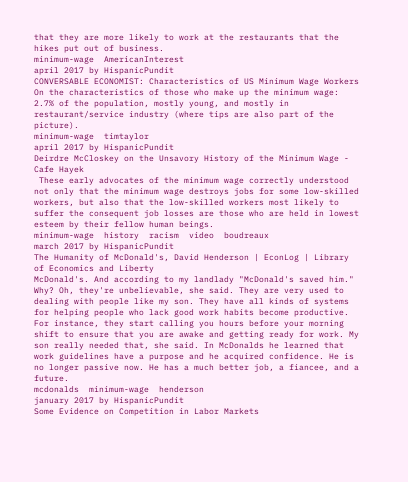that they are more likely to work at the restaurants that the hikes put out of business.
minimum-wage  AmericanInterest
april 2017 by HispanicPundit
CONVERSABLE ECONOMIST: Characteristics of US Minimum Wage Workers
On the characteristics of those who make up the minimum wage: 2.7% of the population, mostly young, and mostly in restaurant/service industry (where tips are also part of the picture).
minimum-wage  timtaylor
april 2017 by HispanicPundit
Deirdre McCloskey on the Unsavory History of the Minimum Wage - Cafe Hayek
 These early advocates of the minimum wage correctly understood not only that the minimum wage destroys jobs for some low-skilled workers, but also that the low-skilled workers most likely to suffer the consequent job losses are those who are held in lowest esteem by their fellow human beings.
minimum-wage  history  racism  video  boudreaux
march 2017 by HispanicPundit
The Humanity of McDonald's, David Henderson | EconLog | Library of Economics and Liberty
McDonald's. And according to my landlady "McDonald's saved him." Why? Oh, they're unbelievable, she said. They are very used to dealing with people like my son. They have all kinds of systems for helping people who lack good work habits become productive. For instance, they start calling you hours before your morning shift to ensure that you are awake and getting ready for work. My son really needed that, she said. In McDonalds he learned that work guidelines have a purpose and he acquired confidence. He is no longer passive now. He has a much better job, a fiancee, and a future.
mcdonalds  minimum-wage  henderson
january 2017 by HispanicPundit
Some Evidence on Competition in Labor Markets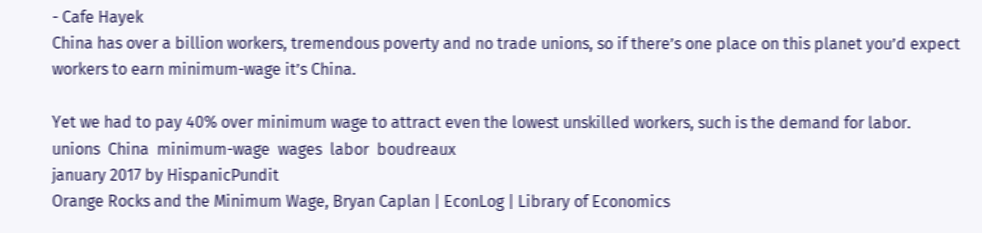- Cafe Hayek
China has over a billion workers, tremendous poverty and no trade unions, so if there’s one place on this planet you’d expect workers to earn minimum-wage it’s China.

Yet we had to pay 40% over minimum wage to attract even the lowest unskilled workers, such is the demand for labor.
unions  China  minimum-wage  wages  labor  boudreaux
january 2017 by HispanicPundit
Orange Rocks and the Minimum Wage, Bryan Caplan | EconLog | Library of Economics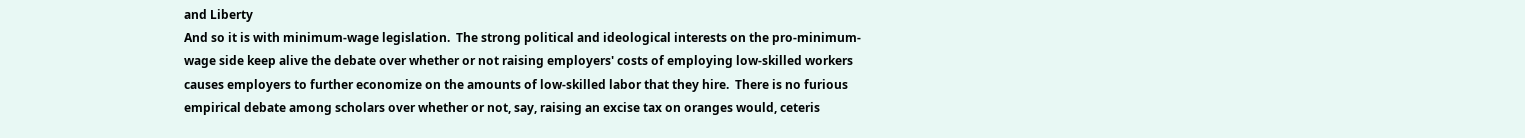and Liberty
And so it is with minimum-wage legislation.  The strong political and ideological interests on the pro-minimum-wage side keep alive the debate over whether or not raising employers' costs of employing low-skilled workers causes employers to further economize on the amounts of low-skilled labor that they hire.  There is no furious empirical debate among scholars over whether or not, say, raising an excise tax on oranges would, ceteris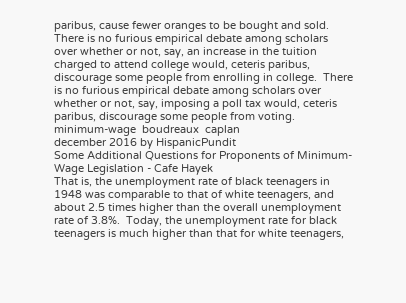paribus, cause fewer oranges to be bought and sold.  There is no furious empirical debate among scholars over whether or not, say, an increase in the tuition charged to attend college would, ceteris paribus, discourage some people from enrolling in college.  There is no furious empirical debate among scholars over whether or not, say, imposing a poll tax would, ceteris paribus, discourage some people from voting.
minimum-wage  boudreaux  caplan
december 2016 by HispanicPundit
Some Additional Questions for Proponents of Minimum-Wage Legislation - Cafe Hayek
That is, the unemployment rate of black teenagers in 1948 was comparable to that of white teenagers, and about 2.5 times higher than the overall unemployment rate of 3.8%.  Today, the unemployment rate for black teenagers is much higher than that for white teenagers,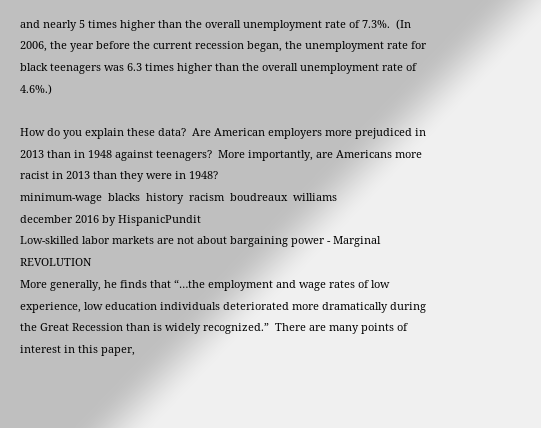and nearly 5 times higher than the overall unemployment rate of 7.3%.  (In 2006, the year before the current recession began, the unemployment rate for black teenagers was 6.3 times higher than the overall unemployment rate of 4.6%.)

How do you explain these data?  Are American employers more prejudiced in 2013 than in 1948 against teenagers?  More importantly, are Americans more racist in 2013 than they were in 1948?
minimum-wage  blacks  history  racism  boudreaux  williams
december 2016 by HispanicPundit
Low-skilled labor markets are not about bargaining power - Marginal REVOLUTION
More generally, he finds that “…the employment and wage rates of low experience, low education individuals deteriorated more dramatically during the Great Recession than is widely recognized.”  There are many points of interest in this paper,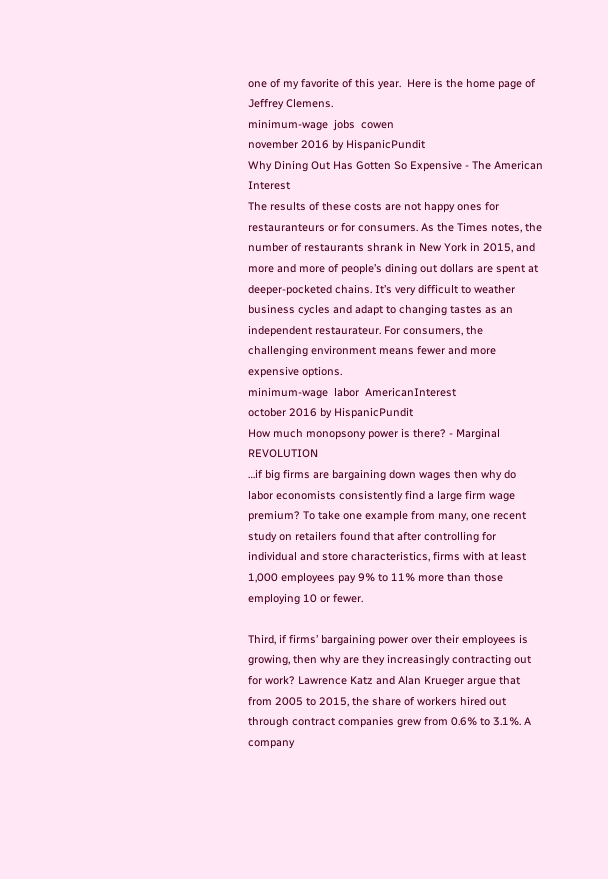one of my favorite of this year.  Here is the home page of Jeffrey Clemens.
minimum-wage  jobs  cowen
november 2016 by HispanicPundit
Why Dining Out Has Gotten So Expensive - The American Interest
The results of these costs are not happy ones for restauranteurs or for consumers. As the Times notes, the number of restaurants shrank in New York in 2015, and more and more of people’s dining out dollars are spent at deeper-pocketed chains. It’s very difficult to weather business cycles and adapt to changing tastes as an independent restaurateur. For consumers, the challenging environment means fewer and more expensive options.
minimum-wage  labor  AmericanInterest
october 2016 by HispanicPundit
How much monopsony power is there? - Marginal REVOLUTION
…if big firms are bargaining down wages then why do labor economists consistently find a large firm wage premium? To take one example from many, one recent study on retailers found that after controlling for individual and store characteristics, firms with at least 1,000 employees pay 9% to 11% more than those employing 10 or fewer.

Third, if firms’ bargaining power over their employees is growing, then why are they increasingly contracting out for work? Lawrence Katz and Alan Krueger argue that from 2005 to 2015, the share of workers hired out through contract companies grew from 0.6% to 3.1%. A company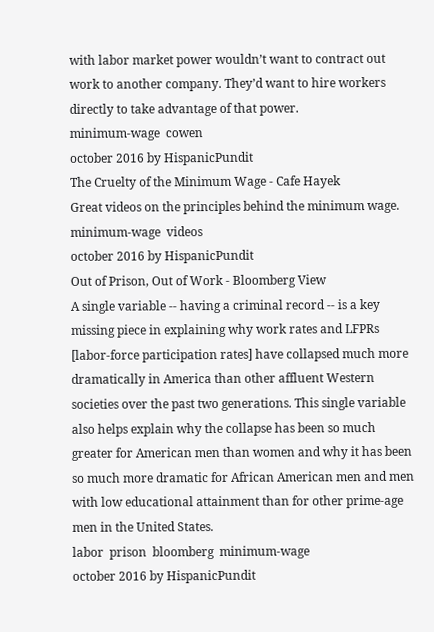with labor market power wouldn’t want to contract out work to another company. They’d want to hire workers directly to take advantage of that power.
minimum-wage  cowen
october 2016 by HispanicPundit
The Cruelty of the Minimum Wage - Cafe Hayek
Great videos on the principles behind the minimum wage.
minimum-wage  videos
october 2016 by HispanicPundit
Out of Prison, Out of Work - Bloomberg View
A single variable -- having a criminal record -- is a key missing piece in explaining why work rates and LFPRs [labor-force participation rates] have collapsed much more dramatically in America than other affluent Western societies over the past two generations. This single variable also helps explain why the collapse has been so much greater for American men than women and why it has been so much more dramatic for African American men and men with low educational attainment than for other prime-age men in the United States.
labor  prison  bloomberg  minimum-wage
october 2016 by HispanicPundit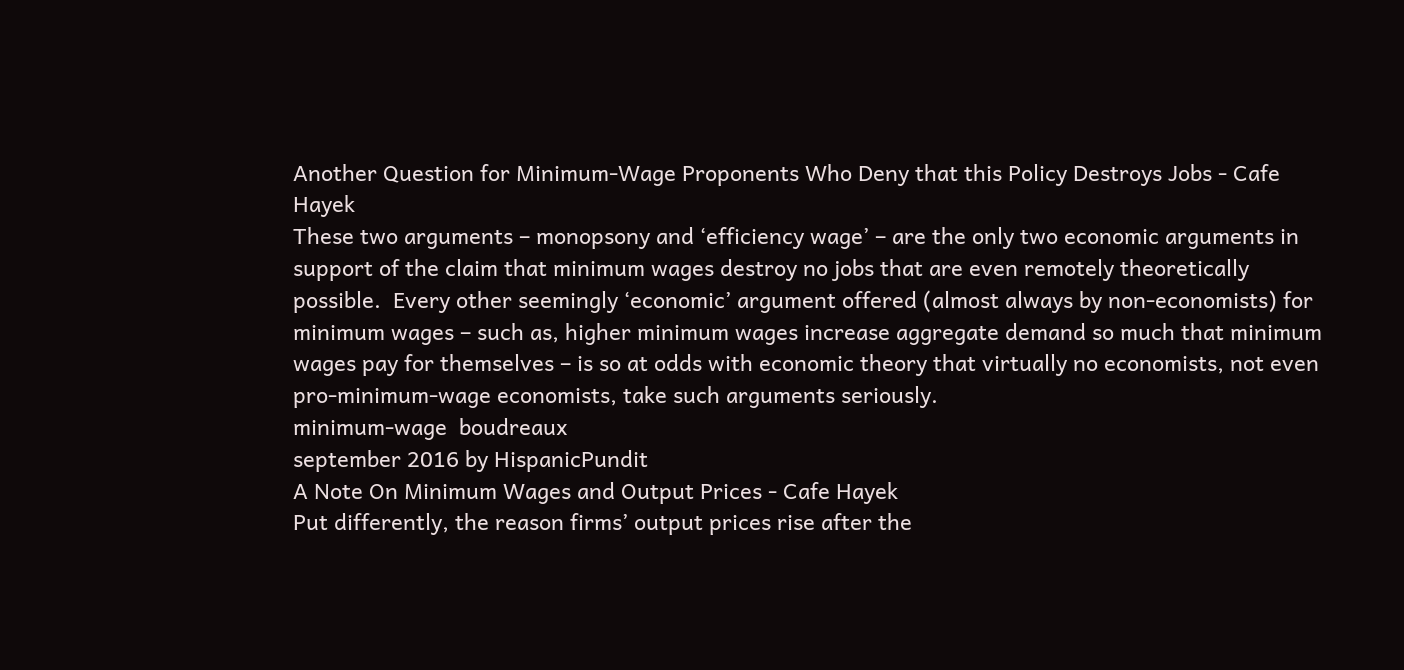Another Question for Minimum-Wage Proponents Who Deny that this Policy Destroys Jobs - Cafe Hayek
These two arguments – monopsony and ‘efficiency wage’ – are the only two economic arguments in support of the claim that minimum wages destroy no jobs that are even remotely theoretically possible.  Every other seemingly ‘economic’ argument offered (almost always by non-economists) for minimum wages – such as, higher minimum wages increase aggregate demand so much that minimum wages pay for themselves – is so at odds with economic theory that virtually no economists, not even pro-minimum-wage economists, take such arguments seriously.
minimum-wage  boudreaux
september 2016 by HispanicPundit
A Note On Minimum Wages and Output Prices - Cafe Hayek
Put differently, the reason firms’ output prices rise after the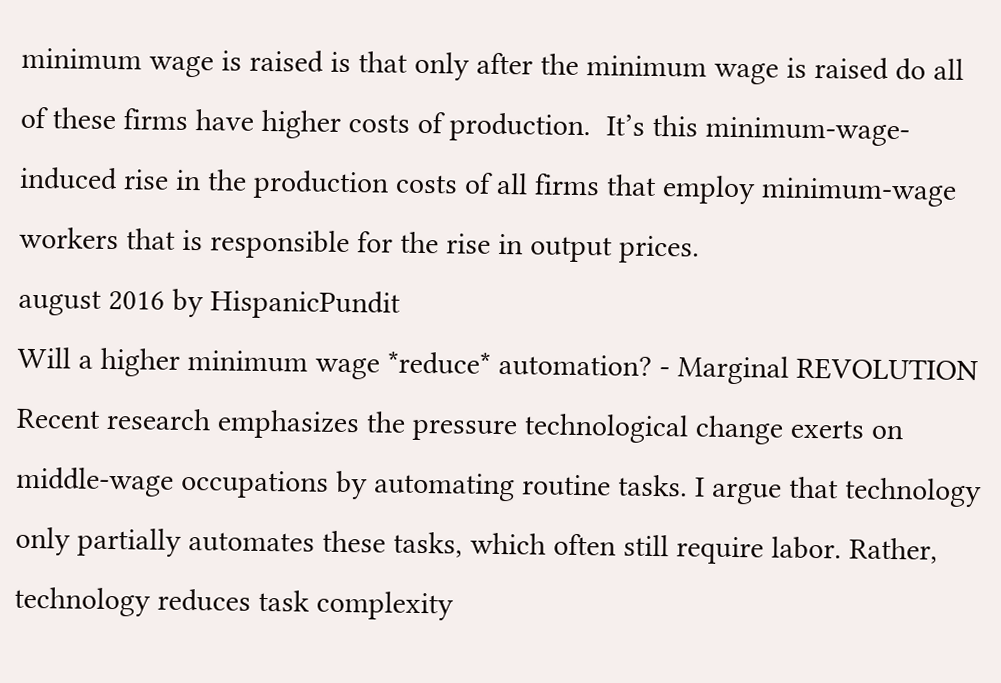minimum wage is raised is that only after the minimum wage is raised do all of these firms have higher costs of production.  It’s this minimum-wage-induced rise in the production costs of all firms that employ minimum-wage workers that is responsible for the rise in output prices.
august 2016 by HispanicPundit
Will a higher minimum wage *reduce* automation? - Marginal REVOLUTION
Recent research emphasizes the pressure technological change exerts on middle-wage occupations by automating routine tasks. I argue that technology only partially automates these tasks, which often still require labor. Rather, technology reduces task complexity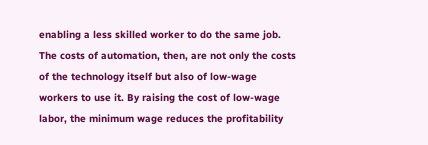enabling a less skilled worker to do the same job. The costs of automation, then, are not only the costs of the technology itself but also of low-wage workers to use it. By raising the cost of low-wage labor, the minimum wage reduces the profitability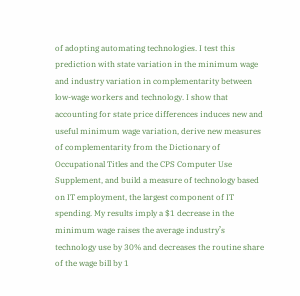of adopting automating technologies. I test this prediction with state variation in the minimum wage and industry variation in complementarity between low-wage workers and technology. I show that accounting for state price differences induces new and useful minimum wage variation, derive new measures of complementarity from the Dictionary of Occupational Titles and the CPS Computer Use Supplement, and build a measure of technology based on IT employment, the largest component of IT spending. My results imply a $1 decrease in the minimum wage raises the average industry’s technology use by 30% and decreases the routine share of the wage bill by 1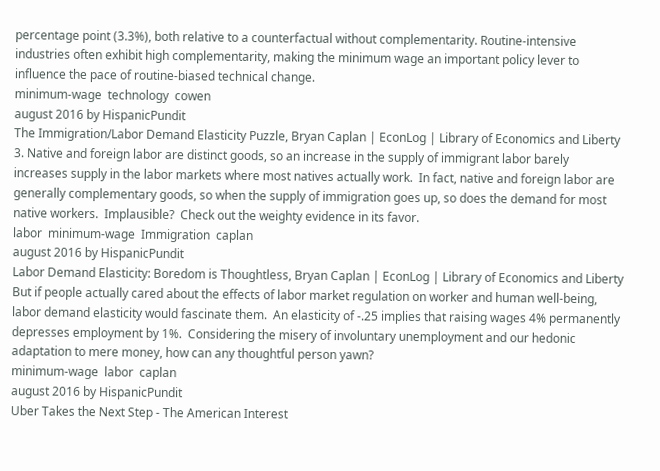percentage point (3.3%), both relative to a counterfactual without complementarity. Routine-intensive industries often exhibit high complementarity, making the minimum wage an important policy lever to influence the pace of routine-biased technical change.
minimum-wage  technology  cowen
august 2016 by HispanicPundit
The Immigration/Labor Demand Elasticity Puzzle, Bryan Caplan | EconLog | Library of Economics and Liberty
3. Native and foreign labor are distinct goods, so an increase in the supply of immigrant labor barely increases supply in the labor markets where most natives actually work.  In fact, native and foreign labor are generally complementary goods, so when the supply of immigration goes up, so does the demand for most native workers.  Implausible?  Check out the weighty evidence in its favor.
labor  minimum-wage  Immigration  caplan
august 2016 by HispanicPundit
Labor Demand Elasticity: Boredom is Thoughtless, Bryan Caplan | EconLog | Library of Economics and Liberty
But if people actually cared about the effects of labor market regulation on worker and human well-being, labor demand elasticity would fascinate them.  An elasticity of -.25 implies that raising wages 4% permanently depresses employment by 1%.  Considering the misery of involuntary unemployment and our hedonic adaptation to mere money, how can any thoughtful person yawn?
minimum-wage  labor  caplan
august 2016 by HispanicPundit
Uber Takes the Next Step - The American Interest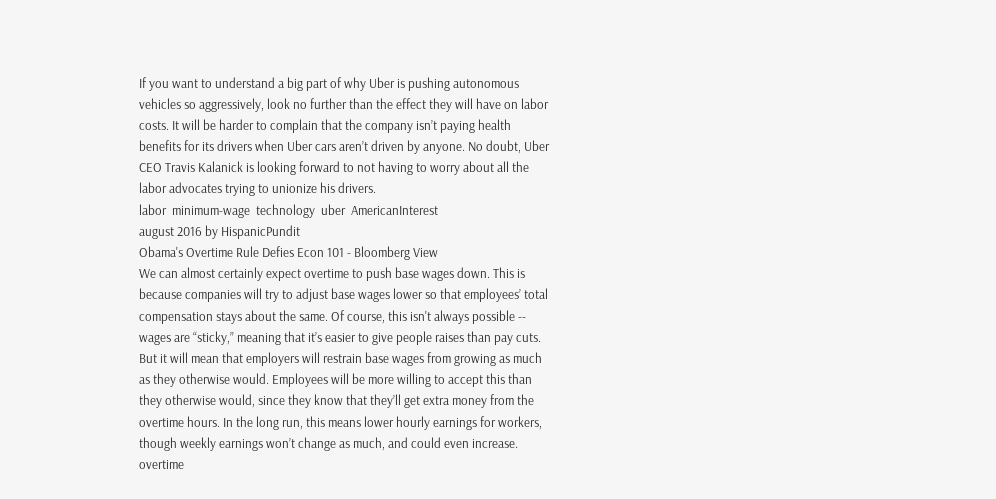If you want to understand a big part of why Uber is pushing autonomous vehicles so aggressively, look no further than the effect they will have on labor costs. It will be harder to complain that the company isn’t paying health benefits for its drivers when Uber cars aren’t driven by anyone. No doubt, Uber CEO Travis Kalanick is looking forward to not having to worry about all the labor advocates trying to unionize his drivers.
labor  minimum-wage  technology  uber  AmericanInterest
august 2016 by HispanicPundit
Obama's Overtime Rule Defies Econ 101 - Bloomberg View
We can almost certainly expect overtime to push base wages down. This is because companies will try to adjust base wages lower so that employees’ total compensation stays about the same. Of course, this isn't always possible -- wages are “sticky,” meaning that it’s easier to give people raises than pay cuts. But it will mean that employers will restrain base wages from growing as much as they otherwise would. Employees will be more willing to accept this than they otherwise would, since they know that they’ll get extra money from the overtime hours. In the long run, this means lower hourly earnings for workers, though weekly earnings won’t change as much, and could even increase.
overtime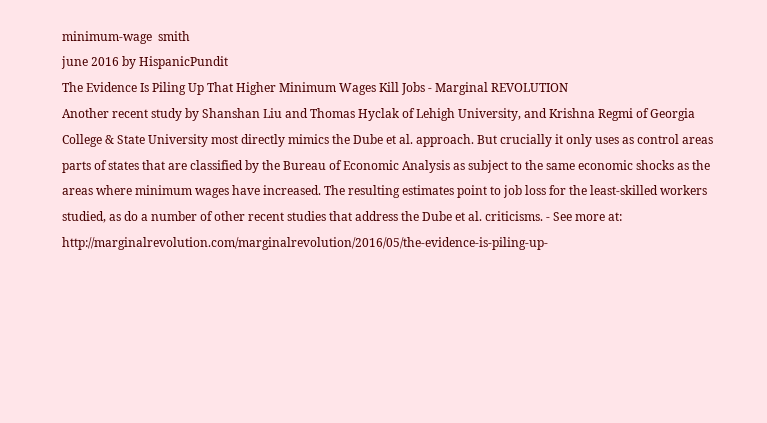minimum-wage  smith
june 2016 by HispanicPundit
The Evidence Is Piling Up That Higher Minimum Wages Kill Jobs - Marginal REVOLUTION
Another recent study by Shanshan Liu and Thomas Hyclak of Lehigh University, and Krishna Regmi of Georgia College & State University most directly mimics the Dube et al. approach. But crucially it only uses as control areas parts of states that are classified by the Bureau of Economic Analysis as subject to the same economic shocks as the areas where minimum wages have increased. The resulting estimates point to job loss for the least-skilled workers studied, as do a number of other recent studies that address the Dube et al. criticisms. - See more at: http://marginalrevolution.com/marginalrevolution/2016/05/the-evidence-is-piling-up-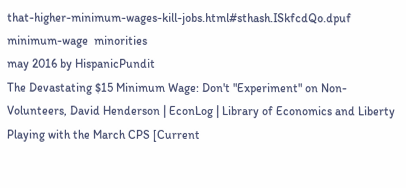that-higher-minimum-wages-kill-jobs.html#sthash.ISkfcdQo.dpuf
minimum-wage  minorities
may 2016 by HispanicPundit
The Devastating $15 Minimum Wage: Don't "Experiment" on Non-Volunteers, David Henderson | EconLog | Library of Economics and Liberty
Playing with the March CPS [Current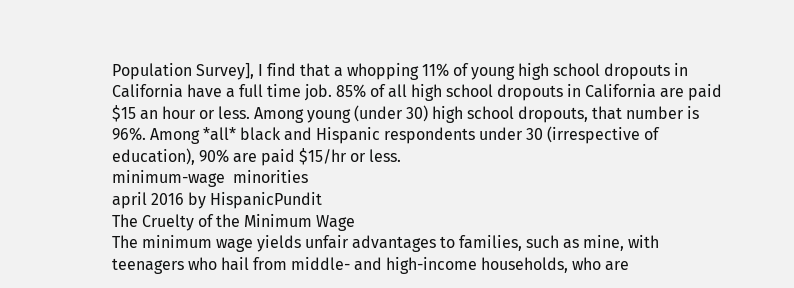Population Survey], I find that a whopping 11% of young high school dropouts in California have a full time job. 85% of all high school dropouts in California are paid $15 an hour or less. Among young (under 30) high school dropouts, that number is 96%. Among *all* black and Hispanic respondents under 30 (irrespective of education), 90% are paid $15/hr or less.
minimum-wage  minorities
april 2016 by HispanicPundit
The Cruelty of the Minimum Wage
The minimum wage yields unfair advantages to families, such as mine, with teenagers who hail from middle- and high-income households, who are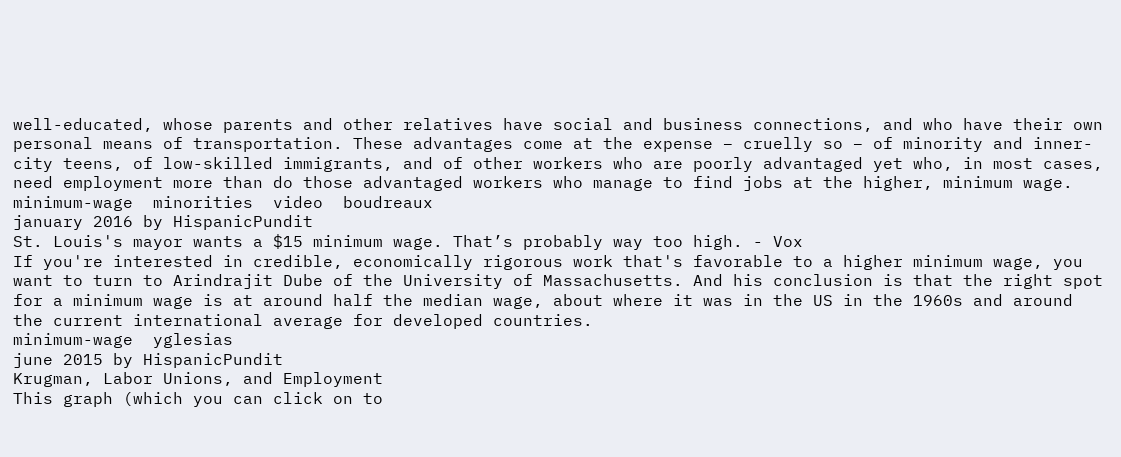well-educated, whose parents and other relatives have social and business connections, and who have their own personal means of transportation. These advantages come at the expense – cruelly so – of minority and inner-city teens, of low-skilled immigrants, and of other workers who are poorly advantaged yet who, in most cases, need employment more than do those advantaged workers who manage to find jobs at the higher, minimum wage.
minimum-wage  minorities  video  boudreaux
january 2016 by HispanicPundit
St. Louis's mayor wants a $15 minimum wage. That’s probably way too high. - Vox
If you're interested in credible, economically rigorous work that's favorable to a higher minimum wage, you want to turn to Arindrajit Dube of the University of Massachusetts. And his conclusion is that the right spot for a minimum wage is at around half the median wage, about where it was in the US in the 1960s and around the current international average for developed countries.
minimum-wage  yglesias
june 2015 by HispanicPundit
Krugman, Labor Unions, and Employment
This graph (which you can click on to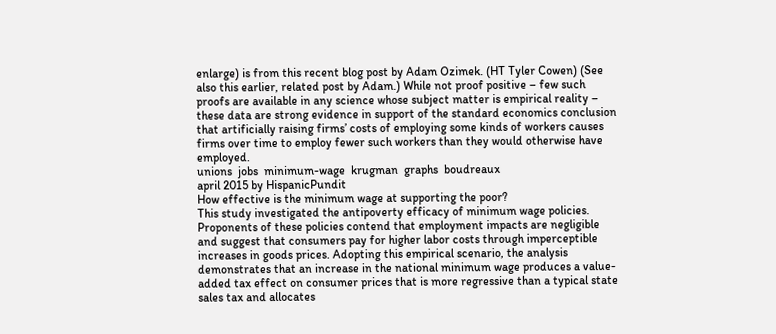enlarge) is from this recent blog post by Adam Ozimek. (HT Tyler Cowen) (See also this earlier, related post by Adam.) While not proof positive – few such proofs are available in any science whose subject matter is empirical reality – these data are strong evidence in support of the standard economics conclusion that artificially raising firms’ costs of employing some kinds of workers causes firms over time to employ fewer such workers than they would otherwise have employed.
unions  jobs  minimum-wage  krugman  graphs  boudreaux
april 2015 by HispanicPundit
How effective is the minimum wage at supporting the poor?
This study investigated the antipoverty efficacy of minimum wage policies. Proponents of these policies contend that employment impacts are negligible and suggest that consumers pay for higher labor costs through imperceptible increases in goods prices. Adopting this empirical scenario, the analysis demonstrates that an increase in the national minimum wage produces a value-added tax effect on consumer prices that is more regressive than a typical state sales tax and allocates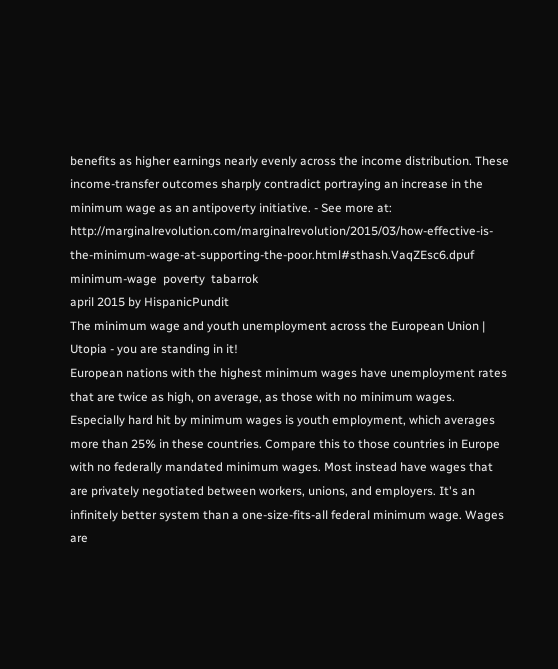benefits as higher earnings nearly evenly across the income distribution. These income-transfer outcomes sharply contradict portraying an increase in the minimum wage as an antipoverty initiative. - See more at: http://marginalrevolution.com/marginalrevolution/2015/03/how-effective-is-the-minimum-wage-at-supporting-the-poor.html#sthash.VaqZEsc6.dpuf
minimum-wage  poverty  tabarrok
april 2015 by HispanicPundit
The minimum wage and youth unemployment across the European Union | Utopia - you are standing in it!
European nations with the highest minimum wages have unemployment rates that are twice as high, on average, as those with no minimum wages. Especially hard hit by minimum wages is youth employment, which averages more than 25% in these countries. Compare this to those countries in Europe with no federally mandated minimum wages. Most instead have wages that are privately negotiated between workers, unions, and employers. It's an infinitely better system than a one-size-fits-all federal minimum wage. Wages are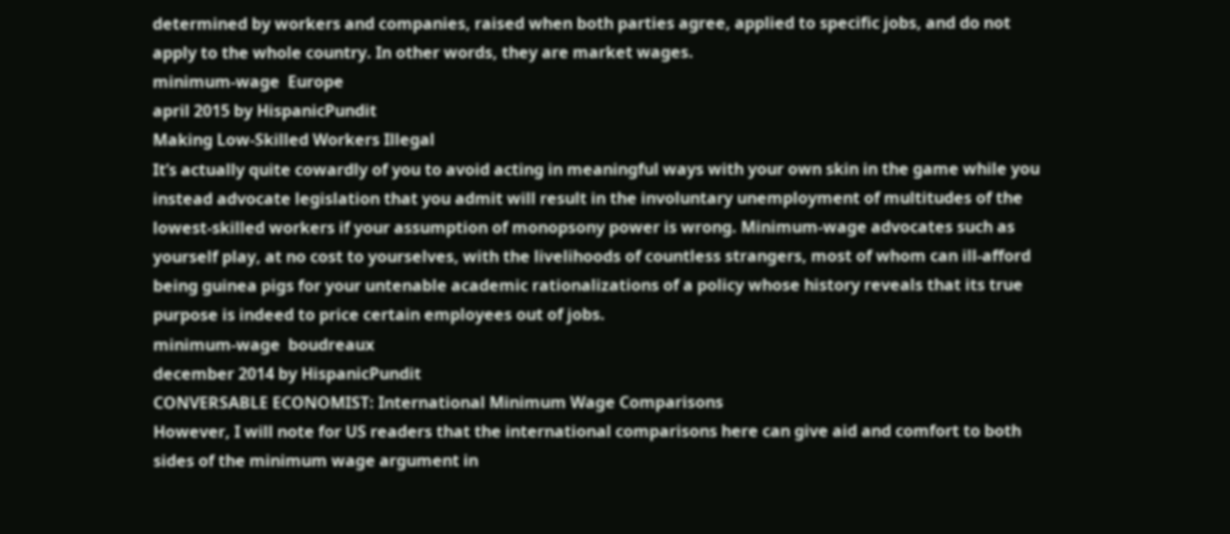determined by workers and companies, raised when both parties agree, applied to specific jobs, and do not apply to the whole country. In other words, they are market wages.
minimum-wage  Europe
april 2015 by HispanicPundit
Making Low-Skilled Workers Illegal
It’s actually quite cowardly of you to avoid acting in meaningful ways with your own skin in the game while you instead advocate legislation that you admit will result in the involuntary unemployment of multitudes of the lowest-skilled workers if your assumption of monopsony power is wrong. Minimum-wage advocates such as yourself play, at no cost to yourselves, with the livelihoods of countless strangers, most of whom can ill-afford being guinea pigs for your untenable academic rationalizations of a policy whose history reveals that its true purpose is indeed to price certain employees out of jobs.
minimum-wage  boudreaux
december 2014 by HispanicPundit
CONVERSABLE ECONOMIST: International Minimum Wage Comparisons
However, I will note for US readers that the international comparisons here can give aid and comfort to both sides of the minimum wage argument in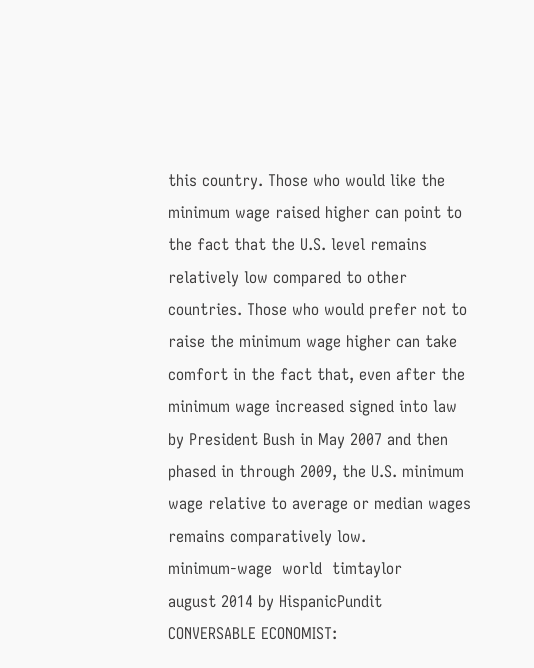this country. Those who would like the minimum wage raised higher can point to the fact that the U.S. level remains relatively low compared to other countries. Those who would prefer not to raise the minimum wage higher can take comfort in the fact that, even after the minimum wage increased signed into law by President Bush in May 2007 and then phased in through 2009, the U.S. minimum wage relative to average or median wages remains comparatively low.
minimum-wage  world  timtaylor
august 2014 by HispanicPundit
CONVERSABLE ECONOMIST: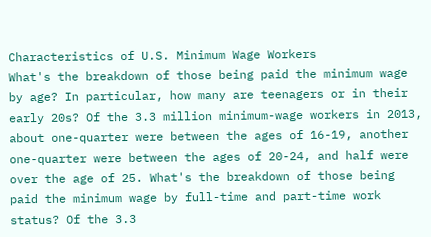Characteristics of U.S. Minimum Wage Workers
What's the breakdown of those being paid the minimum wage by age? In particular, how many are teenagers or in their early 20s? Of the 3.3 million minimum-wage workers in 2013, about one-quarter were between the ages of 16-19, another one-quarter were between the ages of 20-24, and half were over the age of 25. What's the breakdown of those being paid the minimum wage by full-time and part-time work status? Of the 3.3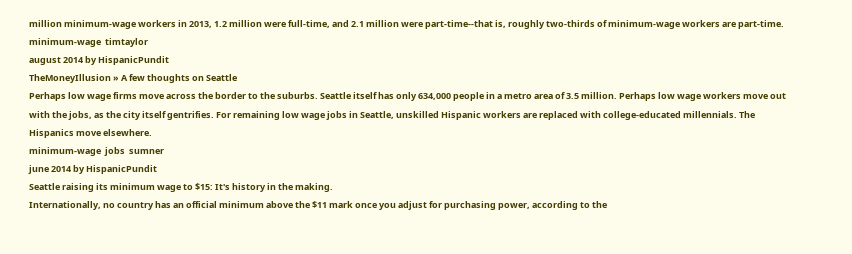million minimum-wage workers in 2013, 1.2 million were full-time, and 2.1 million were part-time--that is, roughly two-thirds of minimum-wage workers are part-time.
minimum-wage  timtaylor
august 2014 by HispanicPundit
TheMoneyIllusion » A few thoughts on Seattle
Perhaps low wage firms move across the border to the suburbs. Seattle itself has only 634,000 people in a metro area of 3.5 million. Perhaps low wage workers move out with the jobs, as the city itself gentrifies. For remaining low wage jobs in Seattle, unskilled Hispanic workers are replaced with college-educated millennials. The Hispanics move elsewhere.
minimum-wage  jobs  sumner
june 2014 by HispanicPundit
Seattle raising its minimum wage to $15: It's history in the making.
Internationally, no country has an official minimum above the $11 mark once you adjust for purchasing power, according to the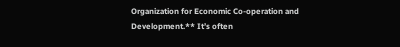Organization for Economic Co-operation and Development.** It’s often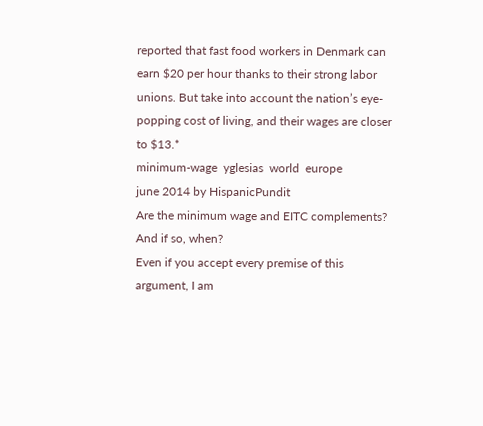reported that fast food workers in Denmark can earn $20 per hour thanks to their strong labor unions. But take into account the nation’s eye-popping cost of living, and their wages are closer to $13.*
minimum-wage  yglesias  world  europe
june 2014 by HispanicPundit
Are the minimum wage and EITC complements? And if so, when?
Even if you accept every premise of this argument, I am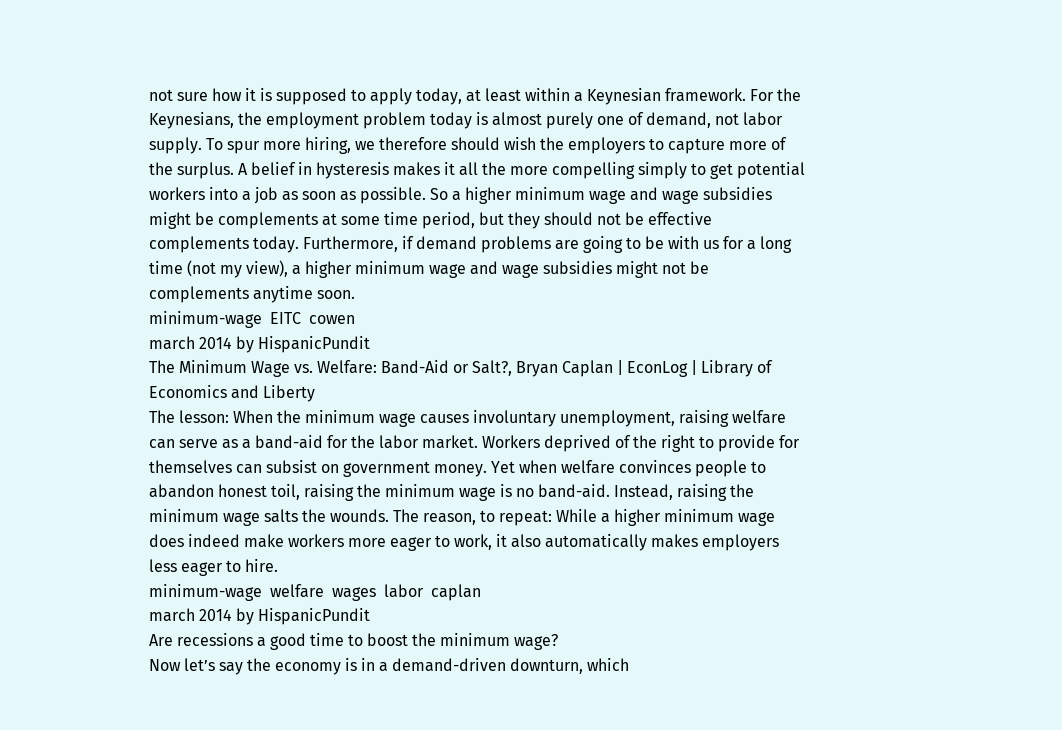not sure how it is supposed to apply today, at least within a Keynesian framework. For the Keynesians, the employment problem today is almost purely one of demand, not labor supply. To spur more hiring, we therefore should wish the employers to capture more of the surplus. A belief in hysteresis makes it all the more compelling simply to get potential workers into a job as soon as possible. So a higher minimum wage and wage subsidies might be complements at some time period, but they should not be effective complements today. Furthermore, if demand problems are going to be with us for a long time (not my view), a higher minimum wage and wage subsidies might not be complements anytime soon.
minimum-wage  EITC  cowen
march 2014 by HispanicPundit
The Minimum Wage vs. Welfare: Band-Aid or Salt?, Bryan Caplan | EconLog | Library of Economics and Liberty
The lesson: When the minimum wage causes involuntary unemployment, raising welfare can serve as a band-aid for the labor market. Workers deprived of the right to provide for themselves can subsist on government money. Yet when welfare convinces people to abandon honest toil, raising the minimum wage is no band-aid. Instead, raising the minimum wage salts the wounds. The reason, to repeat: While a higher minimum wage does indeed make workers more eager to work, it also automatically makes employers less eager to hire.
minimum-wage  welfare  wages  labor  caplan
march 2014 by HispanicPundit
Are recessions a good time to boost the minimum wage?
Now let’s say the economy is in a demand-driven downturn, which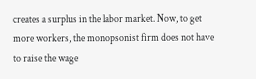creates a surplus in the labor market. Now, to get more workers, the monopsonist firm does not have to raise the wage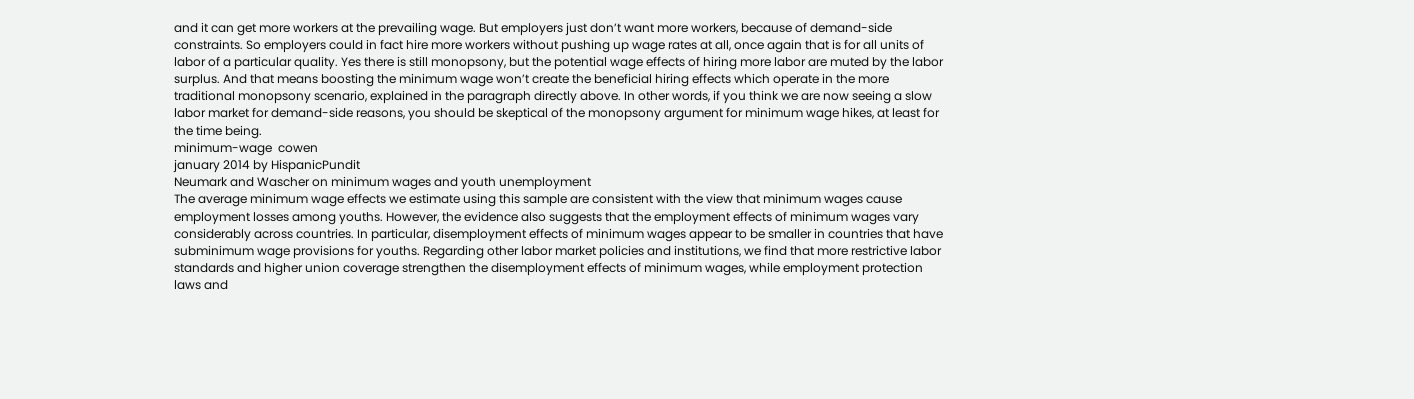and it can get more workers at the prevailing wage. But employers just don’t want more workers, because of demand-side constraints. So employers could in fact hire more workers without pushing up wage rates at all, once again that is for all units of labor of a particular quality. Yes there is still monopsony, but the potential wage effects of hiring more labor are muted by the labor surplus. And that means boosting the minimum wage won’t create the beneficial hiring effects which operate in the more traditional monopsony scenario, explained in the paragraph directly above. In other words, if you think we are now seeing a slow labor market for demand-side reasons, you should be skeptical of the monopsony argument for minimum wage hikes, at least for the time being.
minimum-wage  cowen
january 2014 by HispanicPundit
Neumark and Wascher on minimum wages and youth unemployment
The average minimum wage effects we estimate using this sample are consistent with the view that minimum wages cause employment losses among youths. However, the evidence also suggests that the employment effects of minimum wages vary considerably across countries. In particular, disemployment effects of minimum wages appear to be smaller in countries that have subminimum wage provisions for youths. Regarding other labor market policies and institutions, we find that more restrictive labor standards and higher union coverage strengthen the disemployment effects of minimum wages, while employment protection laws and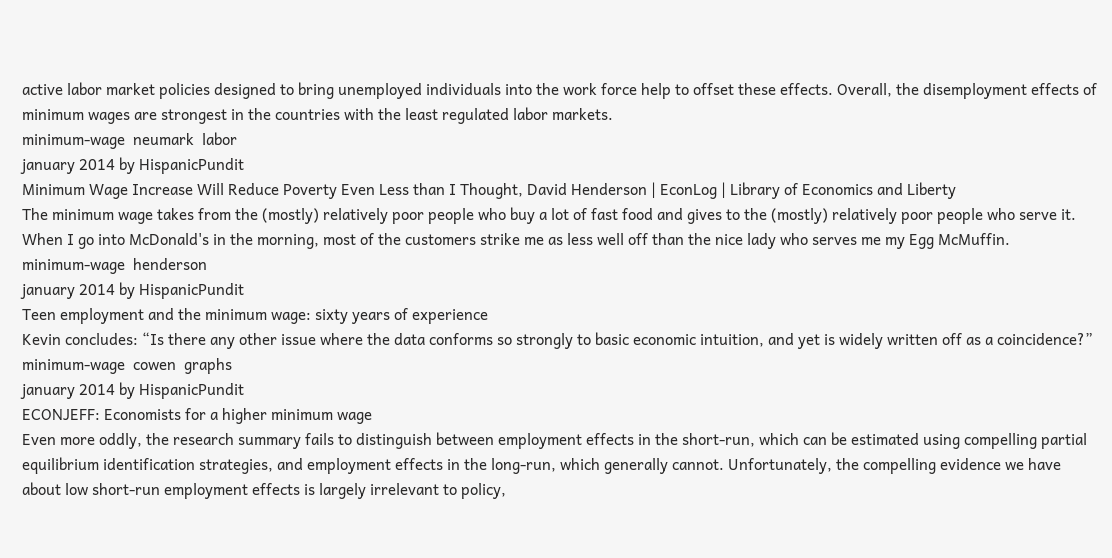active labor market policies designed to bring unemployed individuals into the work force help to offset these effects. Overall, the disemployment effects of minimum wages are strongest in the countries with the least regulated labor markets.
minimum-wage  neumark  labor
january 2014 by HispanicPundit
Minimum Wage Increase Will Reduce Poverty Even Less than I Thought, David Henderson | EconLog | Library of Economics and Liberty
The minimum wage takes from the (mostly) relatively poor people who buy a lot of fast food and gives to the (mostly) relatively poor people who serve it. When I go into McDonald's in the morning, most of the customers strike me as less well off than the nice lady who serves me my Egg McMuffin.
minimum-wage  henderson
january 2014 by HispanicPundit
Teen employment and the minimum wage: sixty years of experience
Kevin concludes: “Is there any other issue where the data conforms so strongly to basic economic intuition, and yet is widely written off as a coincidence?”
minimum-wage  cowen  graphs
january 2014 by HispanicPundit
ECONJEFF: Economists for a higher minimum wage
Even more oddly, the research summary fails to distinguish between employment effects in the short-run, which can be estimated using compelling partial equilibrium identification strategies, and employment effects in the long-run, which generally cannot. Unfortunately, the compelling evidence we have about low short-run employment effects is largely irrelevant to policy,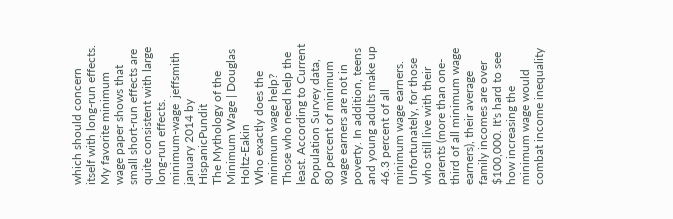which should concern itself with long-run effects. My favorite minimum wage paper shows that small short-run effects are quite consistent with large long-run effects.
minimum-wage  jeffsmith
january 2014 by HispanicPundit
The Mythology of the Minimum Wage | Douglas Holtz-Eakin
Who exactly does the minimum wage help? Those who need help the least. According to Current Population Survey data, 80 percent of minimum wage earners are not in poverty. In addition, teens and young adults make up 46.3 percent of all minimum wage earners. Unfortunately, for those who still live with their parents (more than one-third of all minimum wage earners), their average family incomes are over $100,000. It's hard to see how increasing the minimum wage would combat income inequality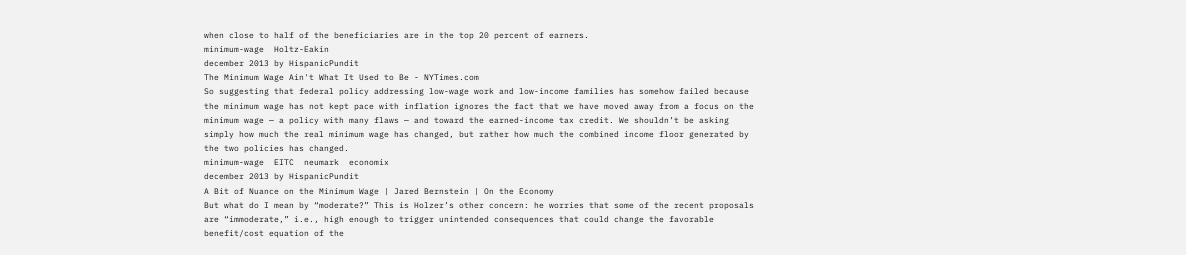when close to half of the beneficiaries are in the top 20 percent of earners.
minimum-wage  Holtz-Eakin
december 2013 by HispanicPundit
The Minimum Wage Ain't What It Used to Be - NYTimes.com
So suggesting that federal policy addressing low-wage work and low-income families has somehow failed because the minimum wage has not kept pace with inflation ignores the fact that we have moved away from a focus on the minimum wage — a policy with many flaws — and toward the earned-income tax credit. We shouldn’t be asking simply how much the real minimum wage has changed, but rather how much the combined income floor generated by the two policies has changed.
minimum-wage  EITC  neumark  economix
december 2013 by HispanicPundit
A Bit of Nuance on the Minimum Wage | Jared Bernstein | On the Economy
But what do I mean by “moderate?” This is Holzer’s other concern: he worries that some of the recent proposals are “immoderate,” i.e., high enough to trigger unintended consequences that could change the favorable benefit/cost equation of the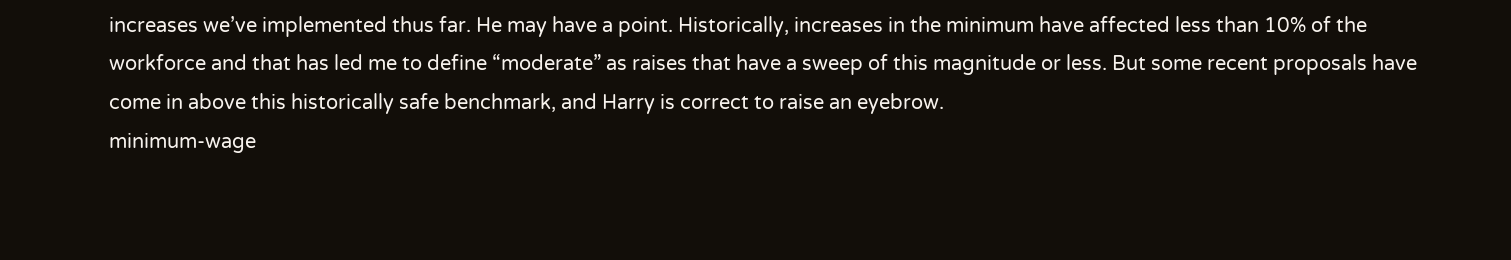increases we’ve implemented thus far. He may have a point. Historically, increases in the minimum have affected less than 10% of the workforce and that has led me to define “moderate” as raises that have a sweep of this magnitude or less. But some recent proposals have come in above this historically safe benchmark, and Harry is correct to raise an eyebrow.
minimum-wage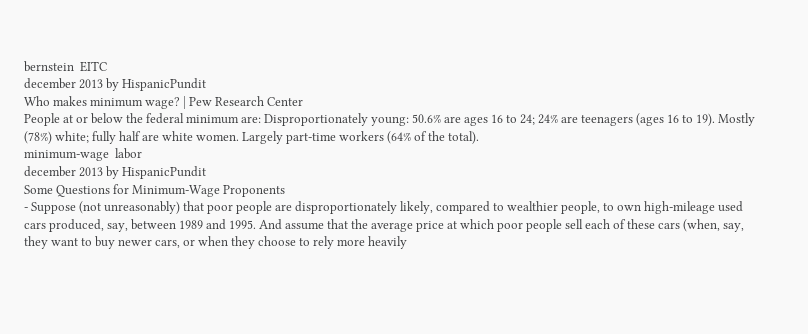bernstein  EITC
december 2013 by HispanicPundit
Who makes minimum wage? | Pew Research Center
People at or below the federal minimum are: Disproportionately young: 50.6% are ages 16 to 24; 24% are teenagers (ages 16 to 19). Mostly (78%) white; fully half are white women. Largely part-time workers (64% of the total).
minimum-wage  labor
december 2013 by HispanicPundit
Some Questions for Minimum-Wage Proponents
- Suppose (not unreasonably) that poor people are disproportionately likely, compared to wealthier people, to own high-mileage used cars produced, say, between 1989 and 1995. And assume that the average price at which poor people sell each of these cars (when, say, they want to buy newer cars, or when they choose to rely more heavily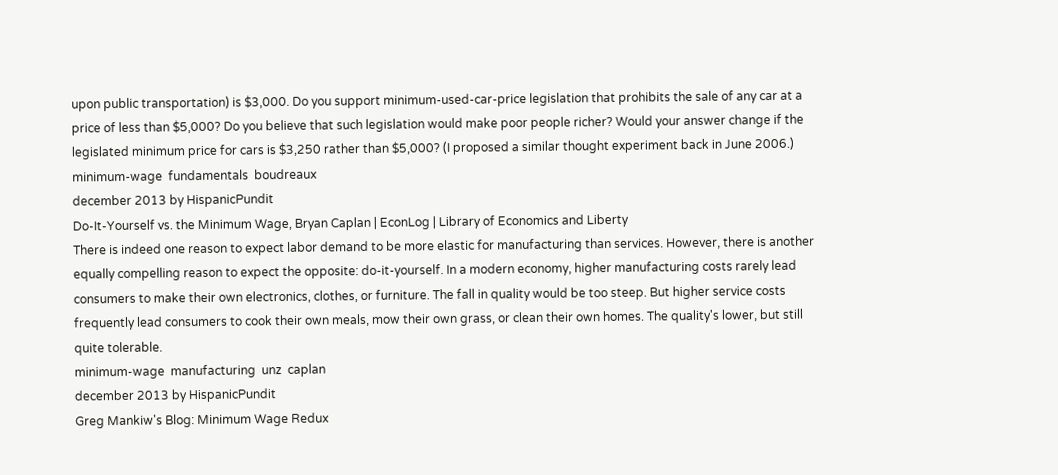upon public transportation) is $3,000. Do you support minimum-used-car-price legislation that prohibits the sale of any car at a price of less than $5,000? Do you believe that such legislation would make poor people richer? Would your answer change if the legislated minimum price for cars is $3,250 rather than $5,000? (I proposed a similar thought experiment back in June 2006.)
minimum-wage  fundamentals  boudreaux
december 2013 by HispanicPundit
Do-It-Yourself vs. the Minimum Wage, Bryan Caplan | EconLog | Library of Economics and Liberty
There is indeed one reason to expect labor demand to be more elastic for manufacturing than services. However, there is another equally compelling reason to expect the opposite: do-it-yourself. In a modern economy, higher manufacturing costs rarely lead consumers to make their own electronics, clothes, or furniture. The fall in quality would be too steep. But higher service costs frequently lead consumers to cook their own meals, mow their own grass, or clean their own homes. The quality's lower, but still quite tolerable.
minimum-wage  manufacturing  unz  caplan
december 2013 by HispanicPundit
Greg Mankiw's Blog: Minimum Wage Redux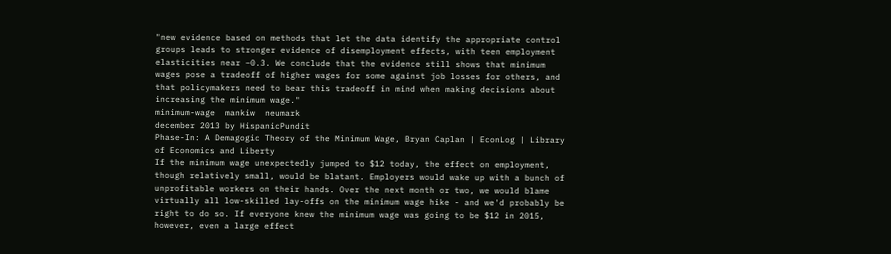"new evidence based on methods that let the data identify the appropriate control groups leads to stronger evidence of disemployment effects, with teen employment elasticities near −0.3. We conclude that the evidence still shows that minimum wages pose a tradeoff of higher wages for some against job losses for others, and that policymakers need to bear this tradeoff in mind when making decisions about increasing the minimum wage."
minimum-wage  mankiw  neumark
december 2013 by HispanicPundit
Phase-In: A Demagogic Theory of the Minimum Wage, Bryan Caplan | EconLog | Library of Economics and Liberty
If the minimum wage unexpectedly jumped to $12 today, the effect on employment, though relatively small, would be blatant. Employers would wake up with a bunch of unprofitable workers on their hands. Over the next month or two, we would blame virtually all low-skilled lay-offs on the minimum wage hike - and we'd probably be right to do so. If everyone knew the minimum wage was going to be $12 in 2015, however, even a large effect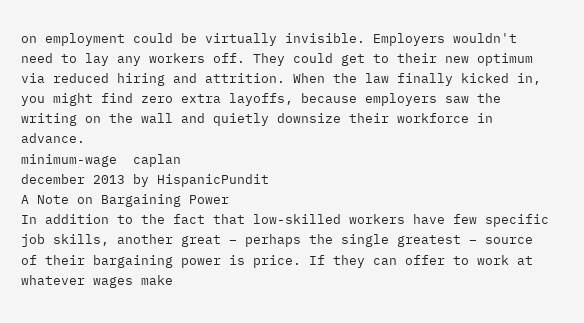on employment could be virtually invisible. Employers wouldn't need to lay any workers off. They could get to their new optimum via reduced hiring and attrition. When the law finally kicked in, you might find zero extra layoffs, because employers saw the writing on the wall and quietly downsize their workforce in advance.
minimum-wage  caplan
december 2013 by HispanicPundit
A Note on Bargaining Power
In addition to the fact that low-skilled workers have few specific job skills, another great – perhaps the single greatest – source of their bargaining power is price. If they can offer to work at whatever wages make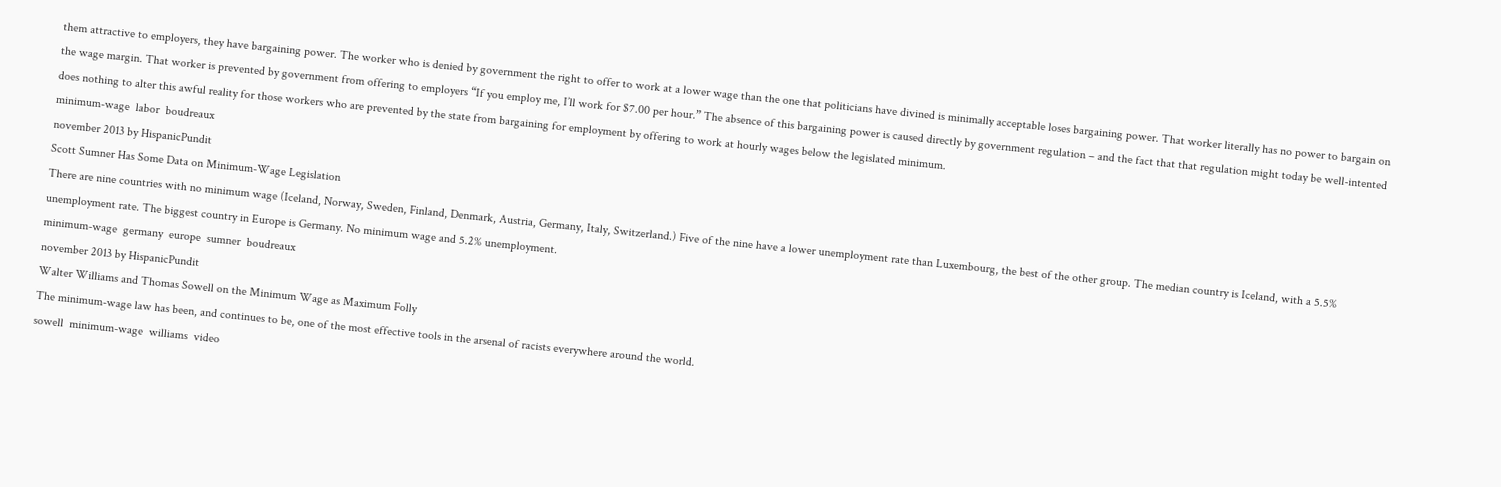them attractive to employers, they have bargaining power. The worker who is denied by government the right to offer to work at a lower wage than the one that politicians have divined is minimally acceptable loses bargaining power. That worker literally has no power to bargain on the wage margin. That worker is prevented by government from offering to employers “If you employ me, I’ll work for $7.00 per hour.” The absence of this bargaining power is caused directly by government regulation – and the fact that that regulation might today be well-intented does nothing to alter this awful reality for those workers who are prevented by the state from bargaining for employment by offering to work at hourly wages below the legislated minimum.
minimum-wage  labor  boudreaux
november 2013 by HispanicPundit
Scott Sumner Has Some Data on Minimum-Wage Legislation
There are nine countries with no minimum wage (Iceland, Norway, Sweden, Finland, Denmark, Austria, Germany, Italy, Switzerland.) Five of the nine have a lower unemployment rate than Luxembourg, the best of the other group. The median country is Iceland, with a 5.5% unemployment rate. The biggest country in Europe is Germany. No minimum wage and 5.2% unemployment.
minimum-wage  germany  europe  sumner  boudreaux
november 2013 by HispanicPundit
Walter Williams and Thomas Sowell on the Minimum Wage as Maximum Folly
The minimum-wage law has been, and continues to be, one of the most effective tools in the arsenal of racists everywhere around the world.
sowell  minimum-wage  williams  video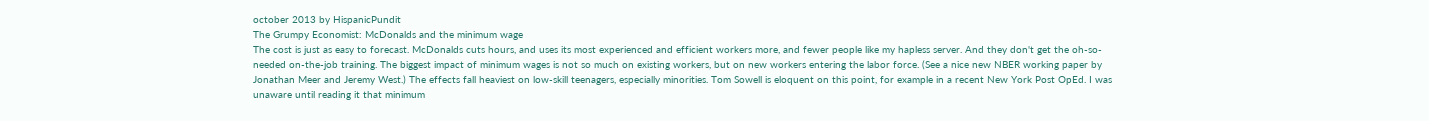october 2013 by HispanicPundit
The Grumpy Economist: McDonalds and the minimum wage
The cost is just as easy to forecast. McDonalds cuts hours, and uses its most experienced and efficient workers more, and fewer people like my hapless server. And they don't get the oh-so-needed on-the-job training. The biggest impact of minimum wages is not so much on existing workers, but on new workers entering the labor force. (See a nice new NBER working paper by Jonathan Meer and Jeremy West.) The effects fall heaviest on low-skill teenagers, especially minorities. Tom Sowell is eloquent on this point, for example in a recent New York Post OpEd. I was unaware until reading it that minimum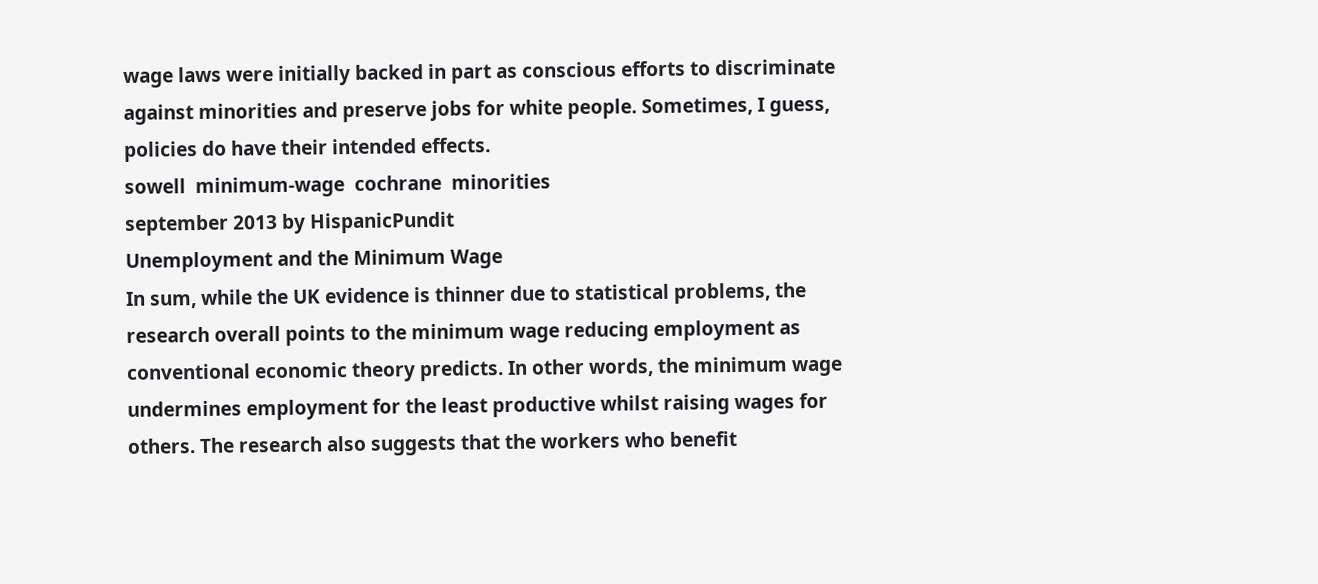wage laws were initially backed in part as conscious efforts to discriminate against minorities and preserve jobs for white people. Sometimes, I guess, policies do have their intended effects.
sowell  minimum-wage  cochrane  minorities
september 2013 by HispanicPundit
Unemployment and the Minimum Wage
In sum, while the UK evidence is thinner due to statistical problems, the research overall points to the minimum wage reducing employment as conventional economic theory predicts. In other words, the minimum wage undermines employment for the least productive whilst raising wages for others. The research also suggests that the workers who benefit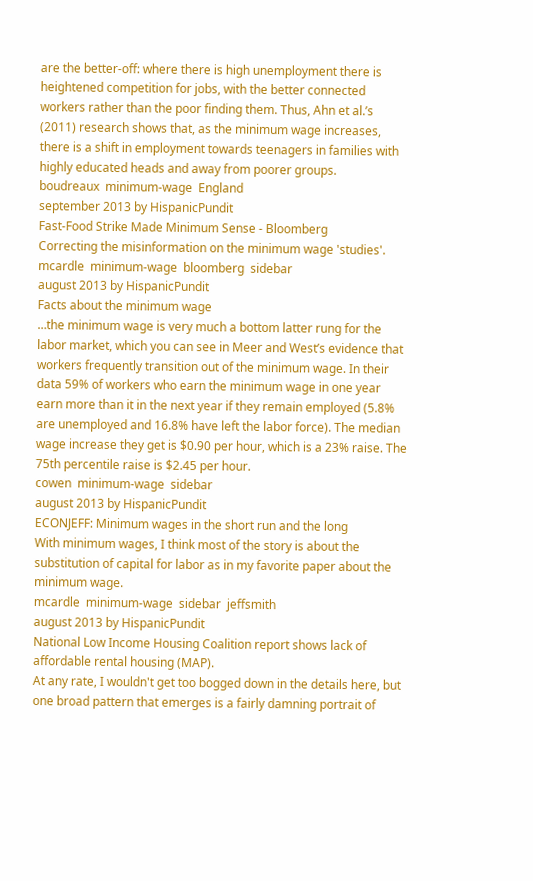are the better-off: where there is high unemployment there is heightened competition for jobs, with the better connected workers rather than the poor finding them. Thus, Ahn et al.’s (2011) research shows that, as the minimum wage increases, there is a shift in employment towards teenagers in families with highly educated heads and away from poorer groups.
boudreaux  minimum-wage  England
september 2013 by HispanicPundit
Fast-Food Strike Made Minimum Sense - Bloomberg
Correcting the misinformation on the minimum wage 'studies'.
mcardle  minimum-wage  bloomberg  sidebar
august 2013 by HispanicPundit
Facts about the minimum wage
…the minimum wage is very much a bottom latter rung for the labor market, which you can see in Meer and West’s evidence that workers frequently transition out of the minimum wage. In their data 59% of workers who earn the minimum wage in one year earn more than it in the next year if they remain employed (5.8% are unemployed and 16.8% have left the labor force). The median wage increase they get is $0.90 per hour, which is a 23% raise. The 75th percentile raise is $2.45 per hour.
cowen  minimum-wage  sidebar
august 2013 by HispanicPundit
ECONJEFF: Minimum wages in the short run and the long
With minimum wages, I think most of the story is about the substitution of capital for labor as in my favorite paper about the minimum wage.
mcardle  minimum-wage  sidebar  jeffsmith
august 2013 by HispanicPundit
National Low Income Housing Coalition report shows lack of affordable rental housing (MAP).
At any rate, I wouldn't get too bogged down in the details here, but one broad pattern that emerges is a fairly damning portrait of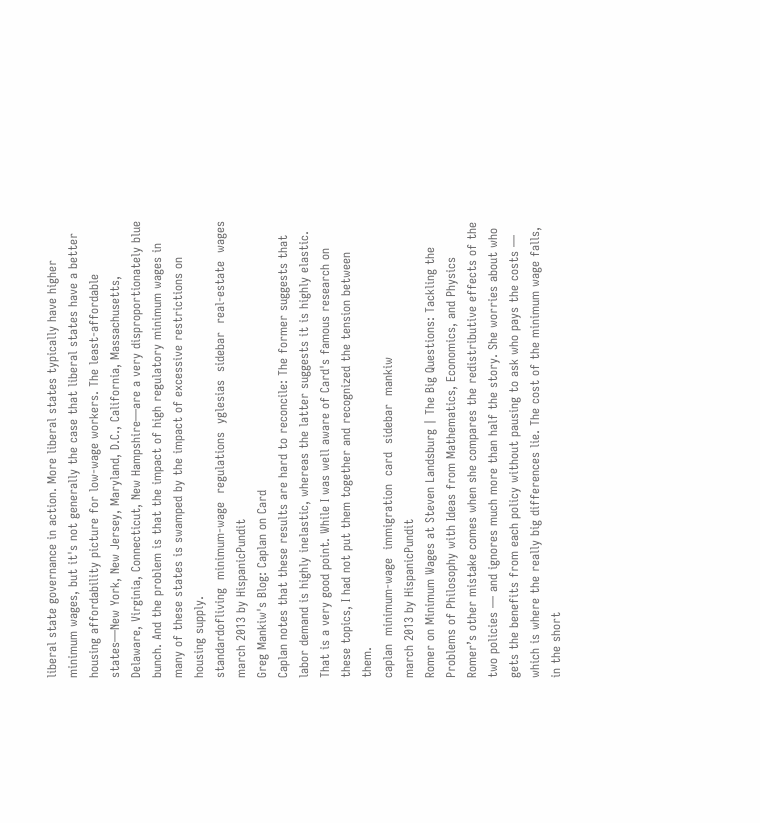liberal state governance in action. More liberal states typically have higher minimum wages, but it's not generally the case that liberal states have a better housing affordability picture for low-wage workers. The least-affordable states—New York, New Jersey, Maryland, D.C., California, Massachusetts, Delaware, Virginia, Connecticut, New Hampshire—are a very disproportionately blue bunch. And the problem is that the impact of high regulatory minimum wages in many of these states is swamped by the impact of excessive restrictions on housing supply.
standardofliving  minimum-wage  regulations  yglesias  sidebar  real-estate  wages
march 2013 by HispanicPundit
Greg Mankiw's Blog: Caplan on Card
Caplan notes that these results are hard to reconcile: The former suggests that labor demand is highly inelastic, whereas the latter suggests it is highly elastic. That is a very good point. While I was well aware of Card's famous research on these topics, I had not put them together and recognized the tension between them.
caplan  minimum-wage  immigration  card  sidebar  mankiw
march 2013 by HispanicPundit
Romer on Minimum Wages at Steven Landsburg | The Big Questions: Tackling the Problems of Philosophy with Ideas from Mathematics, Economics, and Physics
Romer’s other mistake comes when she compares the redistributive effects of the two policies — and ignores much more than half the story. She worries about who gets the benefits from each policy without pausing to ask who pays the costs — which is where the really big differences lie. The cost of the minimum wage falls, in the short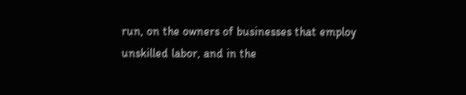run, on the owners of businesses that employ unskilled labor, and in the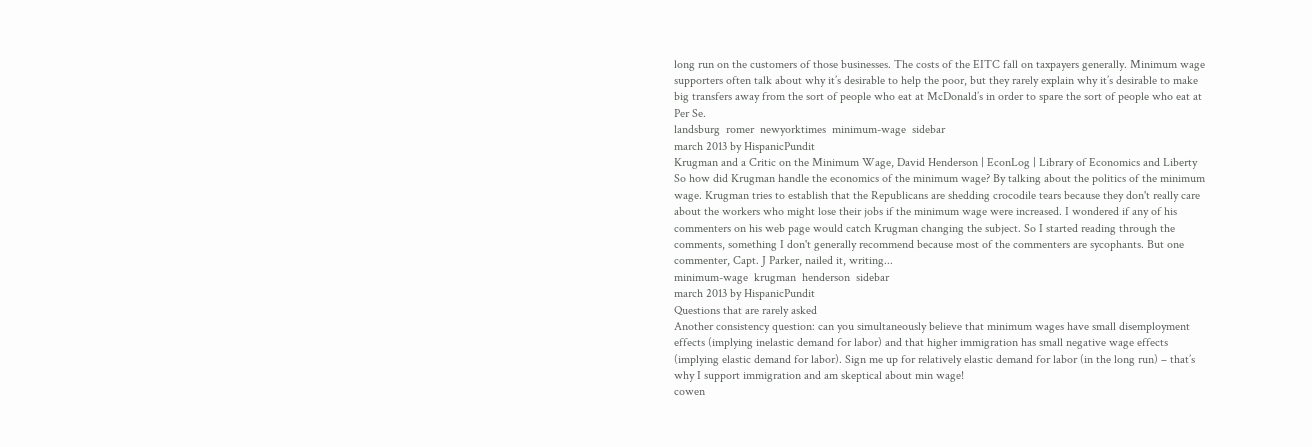long run on the customers of those businesses. The costs of the EITC fall on taxpayers generally. Minimum wage supporters often talk about why it’s desirable to help the poor, but they rarely explain why it’s desirable to make big transfers away from the sort of people who eat at McDonald’s in order to spare the sort of people who eat at Per Se.
landsburg  romer  newyorktimes  minimum-wage  sidebar
march 2013 by HispanicPundit
Krugman and a Critic on the Minimum Wage, David Henderson | EconLog | Library of Economics and Liberty
So how did Krugman handle the economics of the minimum wage? By talking about the politics of the minimum wage. Krugman tries to establish that the Republicans are shedding crocodile tears because they don't really care about the workers who might lose their jobs if the minimum wage were increased. I wondered if any of his commenters on his web page would catch Krugman changing the subject. So I started reading through the comments, something I don't generally recommend because most of the commenters are sycophants. But one commenter, Capt. J Parker, nailed it, writing...
minimum-wage  krugman  henderson  sidebar
march 2013 by HispanicPundit
Questions that are rarely asked
Another consistency question: can you simultaneously believe that minimum wages have small disemployment effects (implying inelastic demand for labor) and that higher immigration has small negative wage effects (implying elastic demand for labor). Sign me up for relatively elastic demand for labor (in the long run) – that’s why I support immigration and am skeptical about min wage!
cowen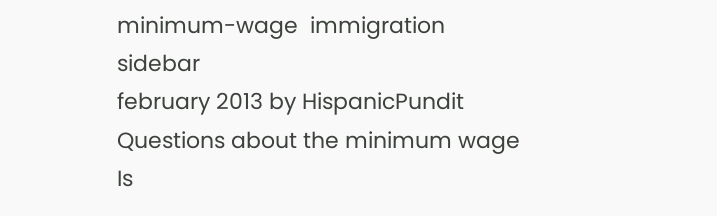minimum-wage  immigration  sidebar
february 2013 by HispanicPundit
Questions about the minimum wage
Is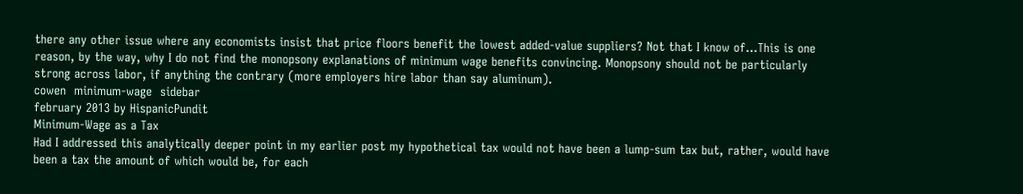there any other issue where any economists insist that price floors benefit the lowest added-value suppliers? Not that I know of...This is one reason, by the way, why I do not find the monopsony explanations of minimum wage benefits convincing. Monopsony should not be particularly strong across labor, if anything the contrary (more employers hire labor than say aluminum).
cowen  minimum-wage  sidebar
february 2013 by HispanicPundit
Minimum-Wage as a Tax
Had I addressed this analytically deeper point in my earlier post my hypothetical tax would not have been a lump-sum tax but, rather, would have been a tax the amount of which would be, for each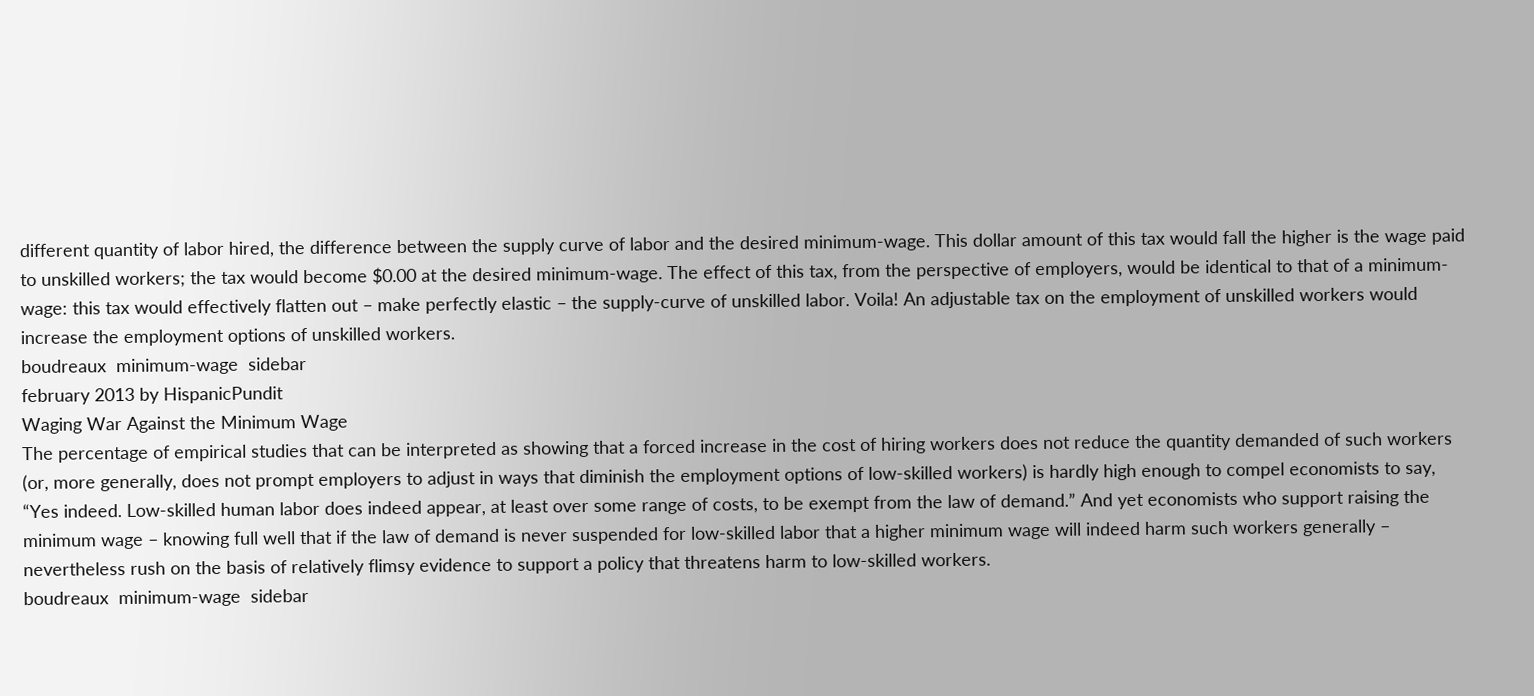different quantity of labor hired, the difference between the supply curve of labor and the desired minimum-wage. This dollar amount of this tax would fall the higher is the wage paid to unskilled workers; the tax would become $0.00 at the desired minimum-wage. The effect of this tax, from the perspective of employers, would be identical to that of a minimum-wage: this tax would effectively flatten out – make perfectly elastic – the supply-curve of unskilled labor. Voila! An adjustable tax on the employment of unskilled workers would increase the employment options of unskilled workers.
boudreaux  minimum-wage  sidebar
february 2013 by HispanicPundit
Waging War Against the Minimum Wage
The percentage of empirical studies that can be interpreted as showing that a forced increase in the cost of hiring workers does not reduce the quantity demanded of such workers (or, more generally, does not prompt employers to adjust in ways that diminish the employment options of low-skilled workers) is hardly high enough to compel economists to say, “Yes indeed. Low-skilled human labor does indeed appear, at least over some range of costs, to be exempt from the law of demand.” And yet economists who support raising the minimum wage – knowing full well that if the law of demand is never suspended for low-skilled labor that a higher minimum wage will indeed harm such workers generally – nevertheless rush on the basis of relatively flimsy evidence to support a policy that threatens harm to low-skilled workers.
boudreaux  minimum-wage  sidebar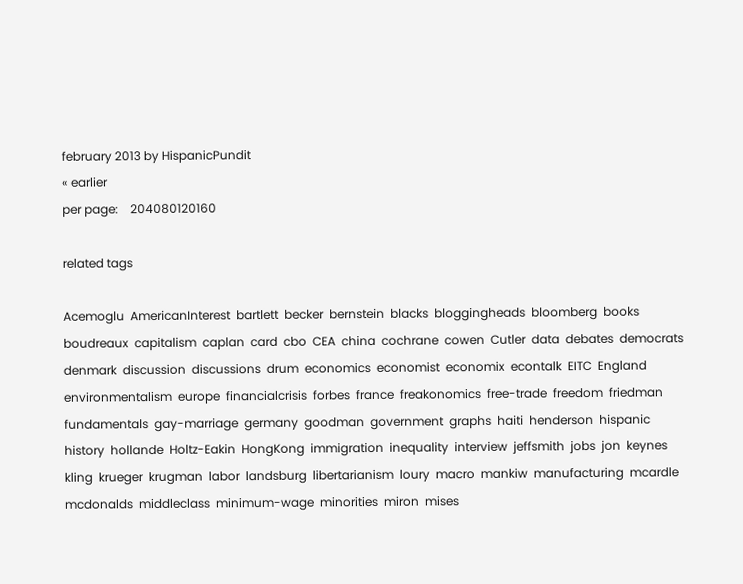february 2013 by HispanicPundit
« earlier
per page:    204080120160

related tags

Acemoglu  AmericanInterest  bartlett  becker  bernstein  blacks  bloggingheads  bloomberg  books  boudreaux  capitalism  caplan  card  cbo  CEA  china  cochrane  cowen  Cutler  data  debates  democrats  denmark  discussion  discussions  drum  economics  economist  economix  econtalk  EITC  England  environmentalism  europe  financialcrisis  forbes  france  freakonomics  free-trade  freedom  friedman  fundamentals  gay-marriage  germany  goodman  government  graphs  haiti  henderson  hispanic  history  hollande  Holtz-Eakin  HongKong  immigration  inequality  interview  jeffsmith  jobs  jon  keynes  kling  krueger  krugman  labor  landsburg  libertarianism  loury  macro  mankiw  manufacturing  mcardle  mcdonalds  middleclass  minimum-wage  minorities  miron  mises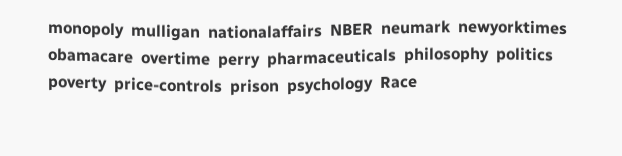monopoly  mulligan  nationalaffairs  NBER  neumark  newyorktimes  obamacare  overtime  perry  pharmaceuticals  philosophy  politics  poverty  price-controls  prison  psychology  Race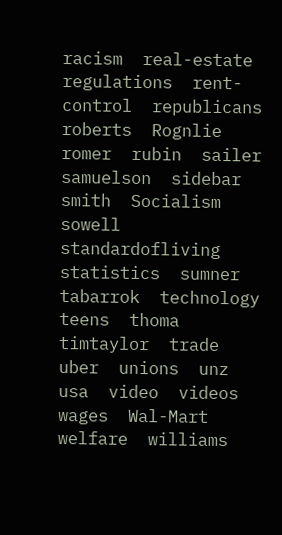racism  real-estate  regulations  rent-control  republicans  roberts  Rognlie  romer  rubin  sailer  samuelson  sidebar  smith  Socialism  sowell  standardofliving  statistics  sumner  tabarrok  technology  teens  thoma  timtaylor  trade  uber  unions  unz  usa  video  videos  wages  Wal-Mart  welfare  williams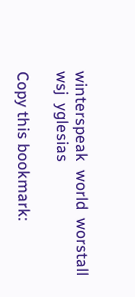winterspeak  world  worstall  wsj  yglesias

Copy this bookmark: